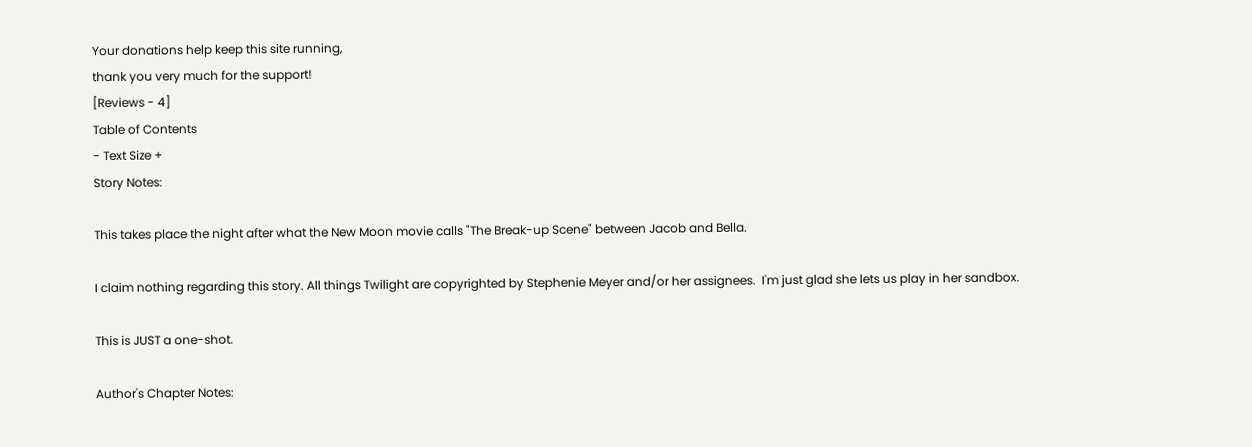Your donations help keep this site running,
thank you very much for the support!
[Reviews - 4]
Table of Contents
- Text Size +
Story Notes:

This takes place the night after what the New Moon movie calls "The Break-up Scene" between Jacob and Bella.

I claim nothing regarding this story. All things Twilight are copyrighted by Stephenie Meyer and/or her assignees.  I'm just glad she lets us play in her sandbox.

This is JUST a one-shot.

Author's Chapter Notes: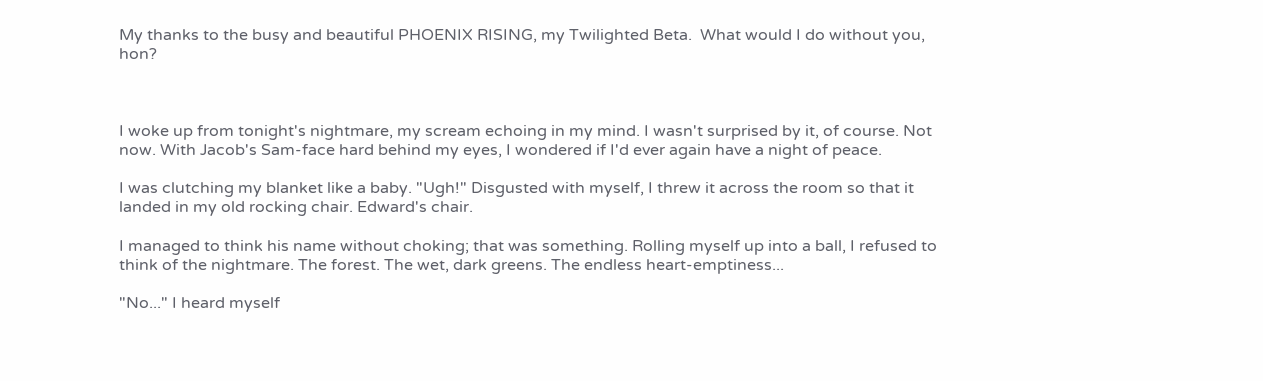My thanks to the busy and beautiful PHOENIX RISING, my Twilighted Beta.  What would I do without you, hon?



I woke up from tonight's nightmare, my scream echoing in my mind. I wasn't surprised by it, of course. Not now. With Jacob's Sam-face hard behind my eyes, I wondered if I'd ever again have a night of peace.

I was clutching my blanket like a baby. "Ugh!" Disgusted with myself, I threw it across the room so that it landed in my old rocking chair. Edward's chair.

I managed to think his name without choking; that was something. Rolling myself up into a ball, I refused to think of the nightmare. The forest. The wet, dark greens. The endless heart-emptiness...

"No..." I heard myself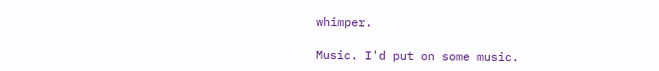whimper.

Music. I'd put on some music.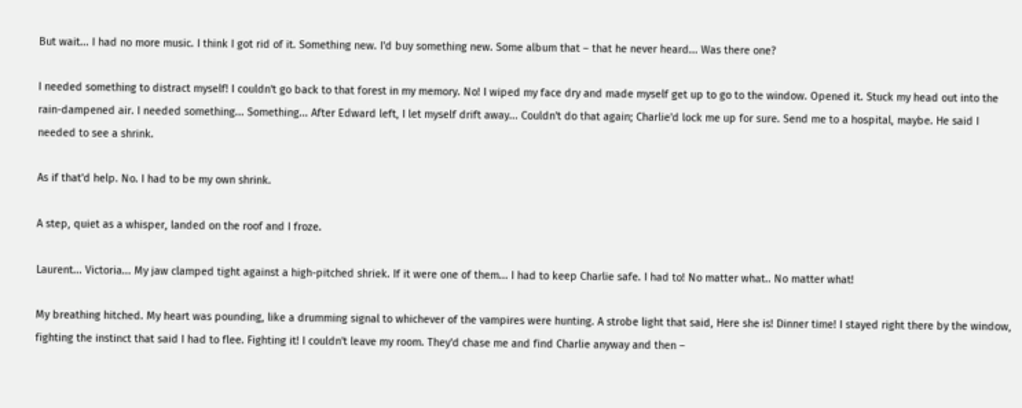But wait... I had no more music. I think I got rid of it. Something new. I'd buy something new. Some album that – that he never heard... Was there one?

I needed something to distract myself! I couldn't go back to that forest in my memory. No! I wiped my face dry and made myself get up to go to the window. Opened it. Stuck my head out into the rain-dampened air. I needed something... Something... After Edward left, I let myself drift away... Couldn't do that again; Charlie'd lock me up for sure. Send me to a hospital, maybe. He said I needed to see a shrink.

As if that'd help. No. I had to be my own shrink.

A step, quiet as a whisper, landed on the roof and I froze.

Laurent... Victoria... My jaw clamped tight against a high-pitched shriek. If it were one of them... I had to keep Charlie safe. I had to! No matter what.. No matter what!

My breathing hitched. My heart was pounding, like a drumming signal to whichever of the vampires were hunting. A strobe light that said, Here she is! Dinner time! I stayed right there by the window, fighting the instinct that said I had to flee. Fighting it! I couldn't leave my room. They'd chase me and find Charlie anyway and then –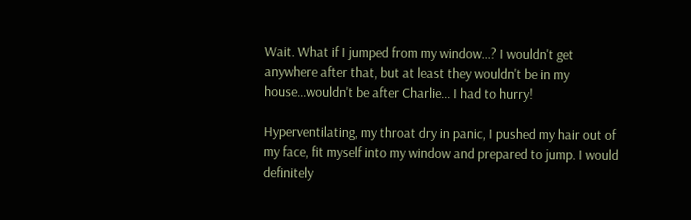Wait. What if I jumped from my window...? I wouldn't get anywhere after that, but at least they wouldn't be in my house...wouldn't be after Charlie... I had to hurry!

Hyperventilating, my throat dry in panic, I pushed my hair out of my face, fit myself into my window and prepared to jump. I would definitely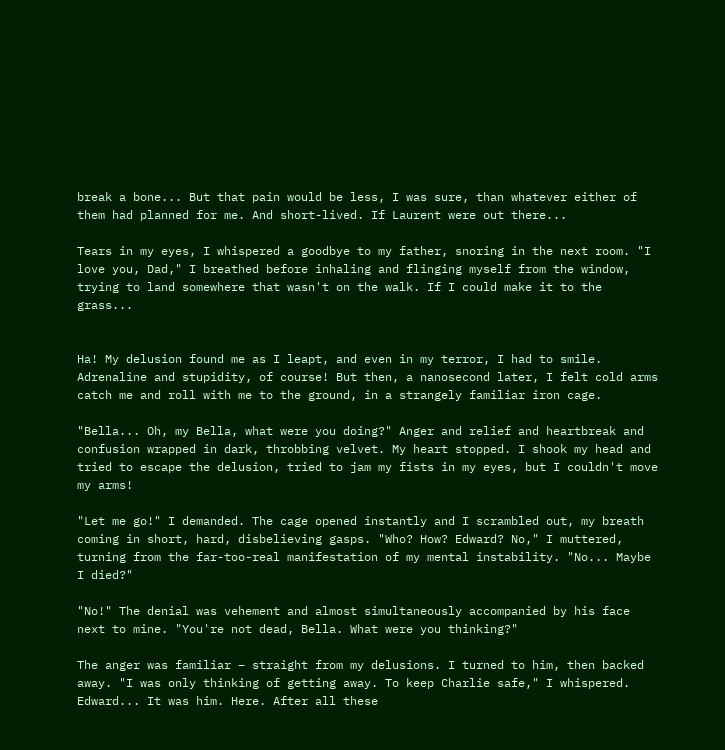break a bone... But that pain would be less, I was sure, than whatever either of them had planned for me. And short-lived. If Laurent were out there...

Tears in my eyes, I whispered a goodbye to my father, snoring in the next room. "I love you, Dad," I breathed before inhaling and flinging myself from the window, trying to land somewhere that wasn't on the walk. If I could make it to the grass...


Ha! My delusion found me as I leapt, and even in my terror, I had to smile. Adrenaline and stupidity, of course! But then, a nanosecond later, I felt cold arms catch me and roll with me to the ground, in a strangely familiar iron cage.

"Bella... Oh, my Bella, what were you doing?" Anger and relief and heartbreak and confusion wrapped in dark, throbbing velvet. My heart stopped. I shook my head and tried to escape the delusion, tried to jam my fists in my eyes, but I couldn't move my arms!

"Let me go!" I demanded. The cage opened instantly and I scrambled out, my breath coming in short, hard, disbelieving gasps. "Who? How? Edward? No," I muttered, turning from the far-too-real manifestation of my mental instability. "No... Maybe I died?"

"No!" The denial was vehement and almost simultaneously accompanied by his face next to mine. "You're not dead, Bella. What were you thinking?"

The anger was familiar – straight from my delusions. I turned to him, then backed away. "I was only thinking of getting away. To keep Charlie safe," I whispered. Edward... It was him. Here. After all these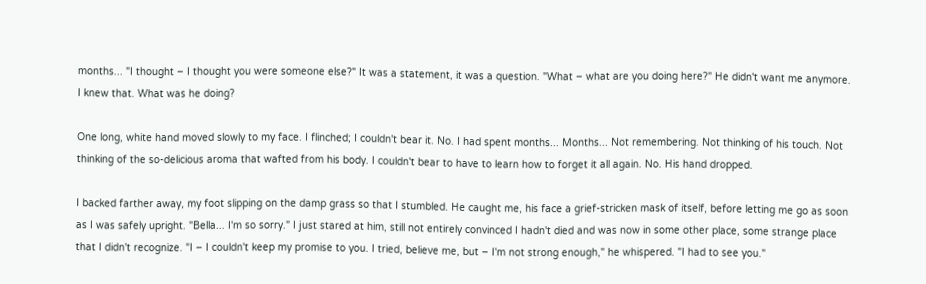months... "I thought – I thought you were someone else?" It was a statement, it was a question. "What – what are you doing here?" He didn't want me anymore. I knew that. What was he doing?

One long, white hand moved slowly to my face. I flinched; I couldn't bear it. No. I had spent months... Months... Not remembering. Not thinking of his touch. Not thinking of the so-delicious aroma that wafted from his body. I couldn't bear to have to learn how to forget it all again. No. His hand dropped.

I backed farther away, my foot slipping on the damp grass so that I stumbled. He caught me, his face a grief-stricken mask of itself, before letting me go as soon as I was safely upright. "Bella... I'm so sorry." I just stared at him, still not entirely convinced I hadn't died and was now in some other place, some strange place that I didn't recognize. "I – I couldn't keep my promise to you. I tried, believe me, but – I'm not strong enough," he whispered. "I had to see you."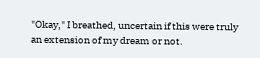"Okay," I breathed, uncertain if this were truly an extension of my dream or not.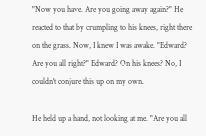"Now you have. Are you going away again?" He reacted to that by crumpling to his knees, right there on the grass. Now, I knew I was awake. "Edward? Are you all right?" Edward? On his knees? No, I couldn't conjure this up on my own.

He held up a hand, not looking at me. "Are you all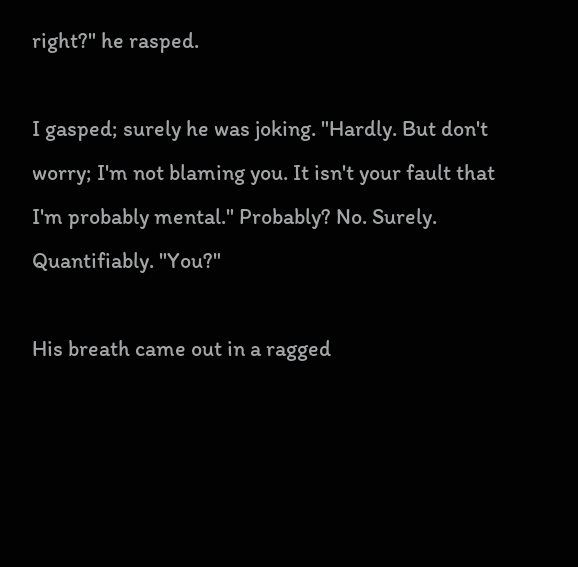right?" he rasped.

I gasped; surely he was joking. "Hardly. But don't worry; I'm not blaming you. It isn't your fault that I'm probably mental." Probably? No. Surely. Quantifiably. "You?"

His breath came out in a ragged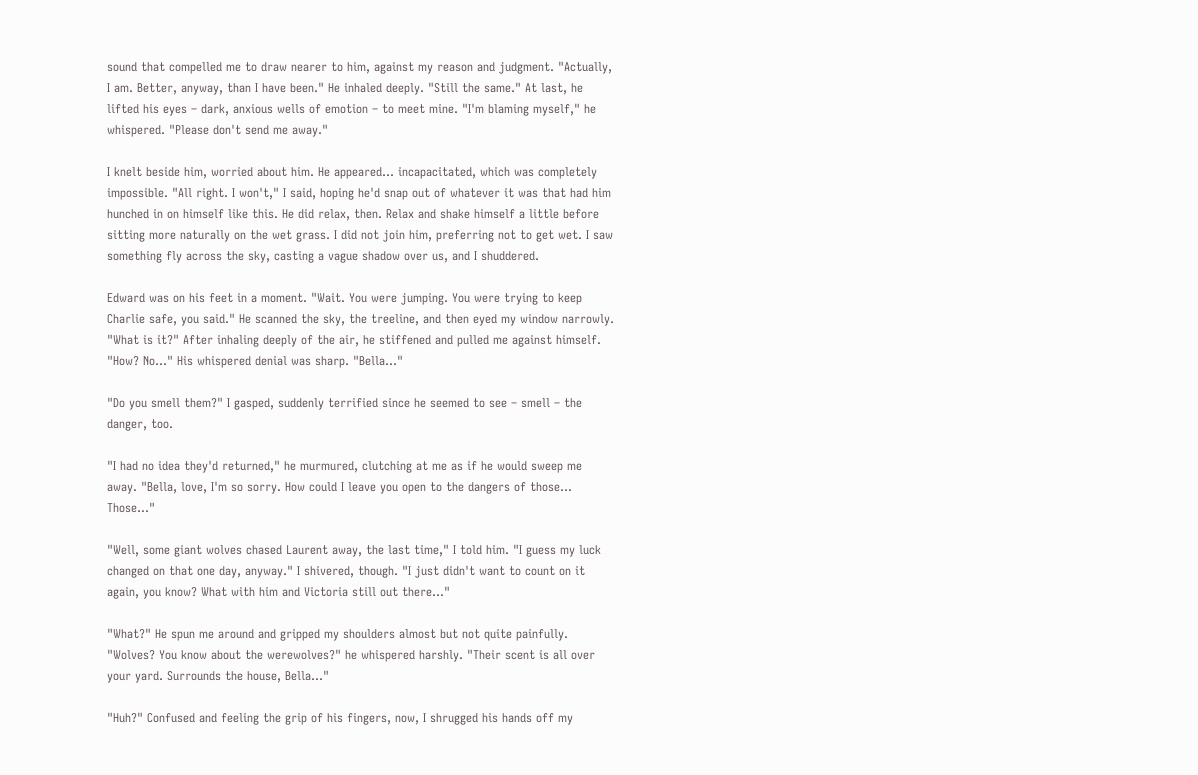sound that compelled me to draw nearer to him, against my reason and judgment. "Actually, I am. Better, anyway, than I have been." He inhaled deeply. "Still the same." At last, he lifted his eyes – dark, anxious wells of emotion – to meet mine. "I'm blaming myself," he whispered. "Please don't send me away."

I knelt beside him, worried about him. He appeared... incapacitated, which was completely impossible. "All right. I won't," I said, hoping he'd snap out of whatever it was that had him hunched in on himself like this. He did relax, then. Relax and shake himself a little before sitting more naturally on the wet grass. I did not join him, preferring not to get wet. I saw something fly across the sky, casting a vague shadow over us, and I shuddered.

Edward was on his feet in a moment. "Wait. You were jumping. You were trying to keep Charlie safe, you said." He scanned the sky, the treeline, and then eyed my window narrowly. "What is it?" After inhaling deeply of the air, he stiffened and pulled me against himself. "How? No..." His whispered denial was sharp. "Bella..."

"Do you smell them?" I gasped, suddenly terrified since he seemed to see – smell – the danger, too.

"I had no idea they'd returned," he murmured, clutching at me as if he would sweep me away. "Bella, love, I'm so sorry. How could I leave you open to the dangers of those... Those..."

"Well, some giant wolves chased Laurent away, the last time," I told him. "I guess my luck changed on that one day, anyway." I shivered, though. "I just didn't want to count on it again, you know? What with him and Victoria still out there..."

"What?" He spun me around and gripped my shoulders almost but not quite painfully. "Wolves? You know about the werewolves?" he whispered harshly. "Their scent is all over your yard. Surrounds the house, Bella..."

"Huh?" Confused and feeling the grip of his fingers, now, I shrugged his hands off my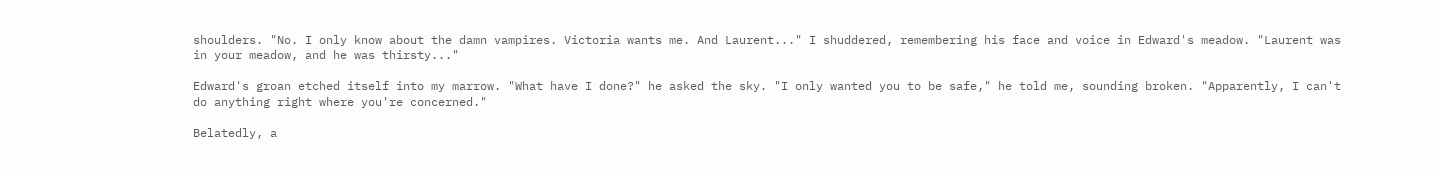shoulders. "No. I only know about the damn vampires. Victoria wants me. And Laurent..." I shuddered, remembering his face and voice in Edward's meadow. "Laurent was in your meadow, and he was thirsty..."

Edward's groan etched itself into my marrow. "What have I done?" he asked the sky. "I only wanted you to be safe," he told me, sounding broken. "Apparently, I can't do anything right where you're concerned."

Belatedly, a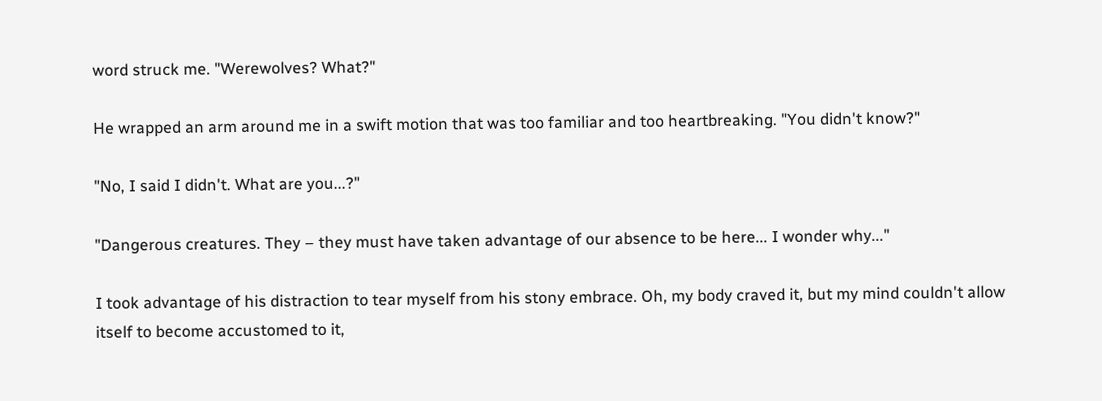word struck me. "Werewolves? What?"

He wrapped an arm around me in a swift motion that was too familiar and too heartbreaking. "You didn't know?"

"No, I said I didn't. What are you...?"

"Dangerous creatures. They – they must have taken advantage of our absence to be here... I wonder why..."

I took advantage of his distraction to tear myself from his stony embrace. Oh, my body craved it, but my mind couldn't allow itself to become accustomed to it,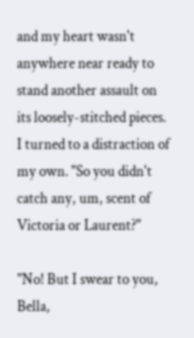and my heart wasn't anywhere near ready to stand another assault on its loosely-stitched pieces. I turned to a distraction of my own. "So you didn't catch any, um, scent of Victoria or Laurent?"

"No! But I swear to you, Bella,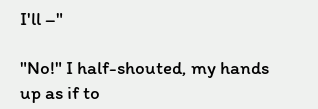I'll –"

"No!" I half-shouted, my hands up as if to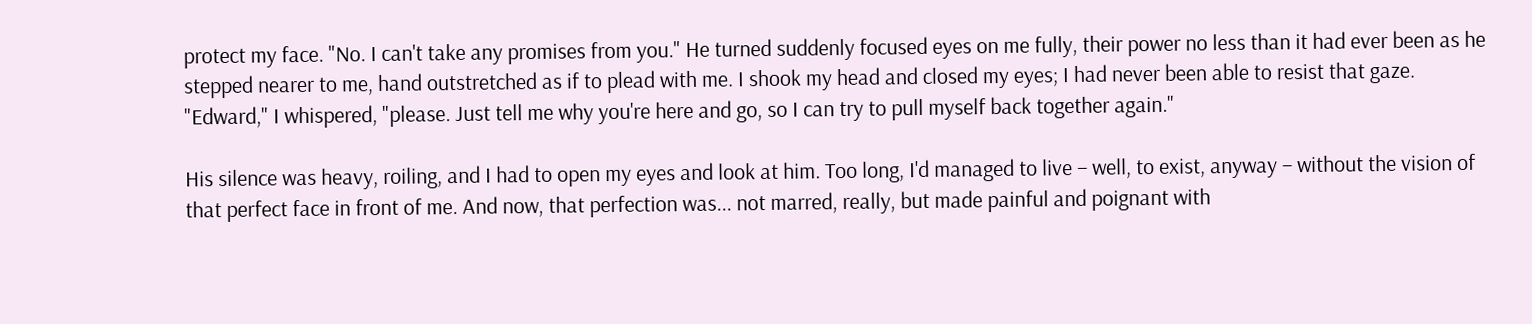protect my face. "No. I can't take any promises from you." He turned suddenly focused eyes on me fully, their power no less than it had ever been as he stepped nearer to me, hand outstretched as if to plead with me. I shook my head and closed my eyes; I had never been able to resist that gaze. "Edward," I whispered, "please. Just tell me why you're here and go, so I can try to pull myself back together again."

His silence was heavy, roiling, and I had to open my eyes and look at him. Too long, I'd managed to live – well, to exist, anyway – without the vision of that perfect face in front of me. And now, that perfection was... not marred, really, but made painful and poignant with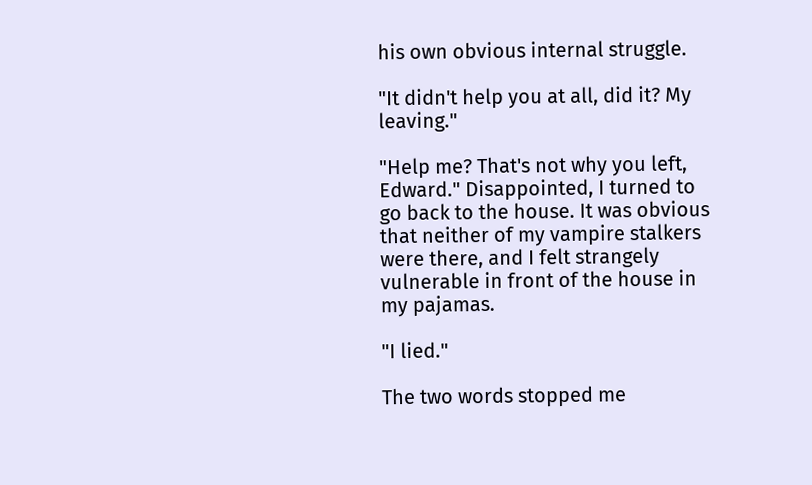his own obvious internal struggle.

"It didn't help you at all, did it? My leaving."

"Help me? That's not why you left, Edward." Disappointed, I turned to go back to the house. It was obvious that neither of my vampire stalkers were there, and I felt strangely vulnerable in front of the house in my pajamas.

"I lied."

The two words stopped me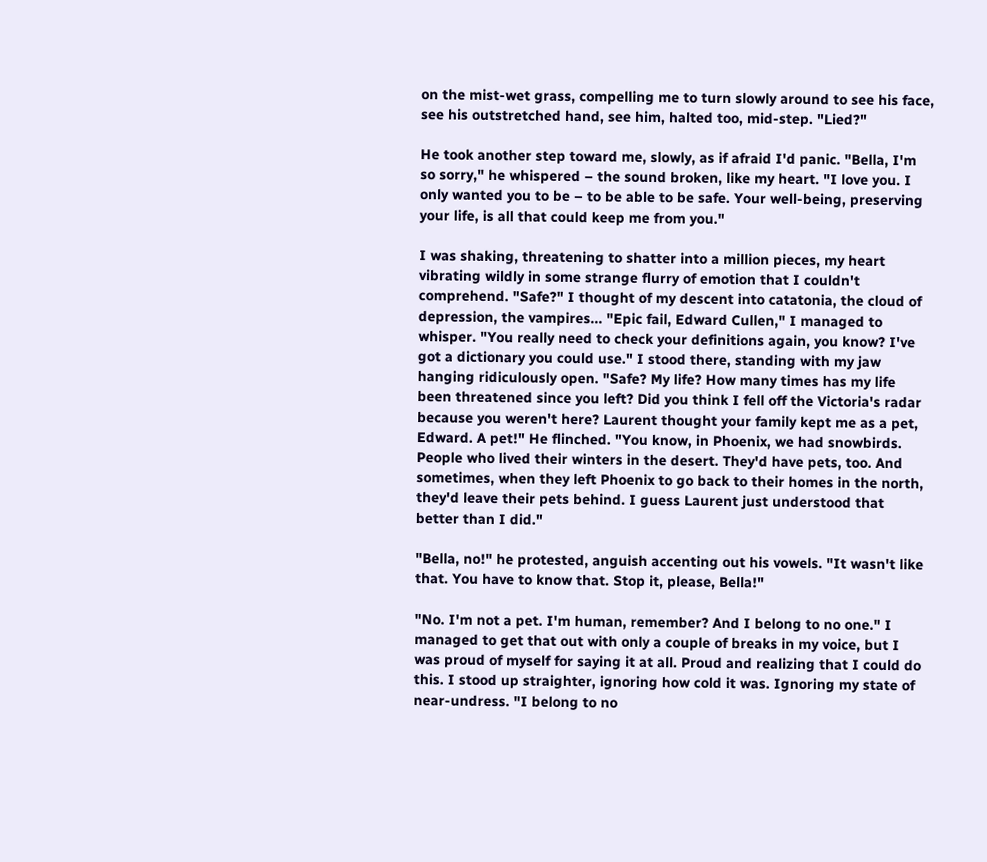on the mist-wet grass, compelling me to turn slowly around to see his face, see his outstretched hand, see him, halted too, mid-step. "Lied?"

He took another step toward me, slowly, as if afraid I'd panic. "Bella, I'm so sorry," he whispered – the sound broken, like my heart. "I love you. I only wanted you to be – to be able to be safe. Your well-being, preserving your life, is all that could keep me from you."

I was shaking, threatening to shatter into a million pieces, my heart vibrating wildly in some strange flurry of emotion that I couldn't comprehend. "Safe?" I thought of my descent into catatonia, the cloud of depression, the vampires... "Epic fail, Edward Cullen," I managed to whisper. "You really need to check your definitions again, you know? I've got a dictionary you could use." I stood there, standing with my jaw hanging ridiculously open. "Safe? My life? How many times has my life been threatened since you left? Did you think I fell off the Victoria's radar because you weren't here? Laurent thought your family kept me as a pet, Edward. A pet!" He flinched. "You know, in Phoenix, we had snowbirds. People who lived their winters in the desert. They'd have pets, too. And sometimes, when they left Phoenix to go back to their homes in the north, they'd leave their pets behind. I guess Laurent just understood that better than I did."

"Bella, no!" he protested, anguish accenting out his vowels. "It wasn't like that. You have to know that. Stop it, please, Bella!"

"No. I'm not a pet. I'm human, remember? And I belong to no one." I managed to get that out with only a couple of breaks in my voice, but I was proud of myself for saying it at all. Proud and realizing that I could do this. I stood up straighter, ignoring how cold it was. Ignoring my state of near-undress. "I belong to no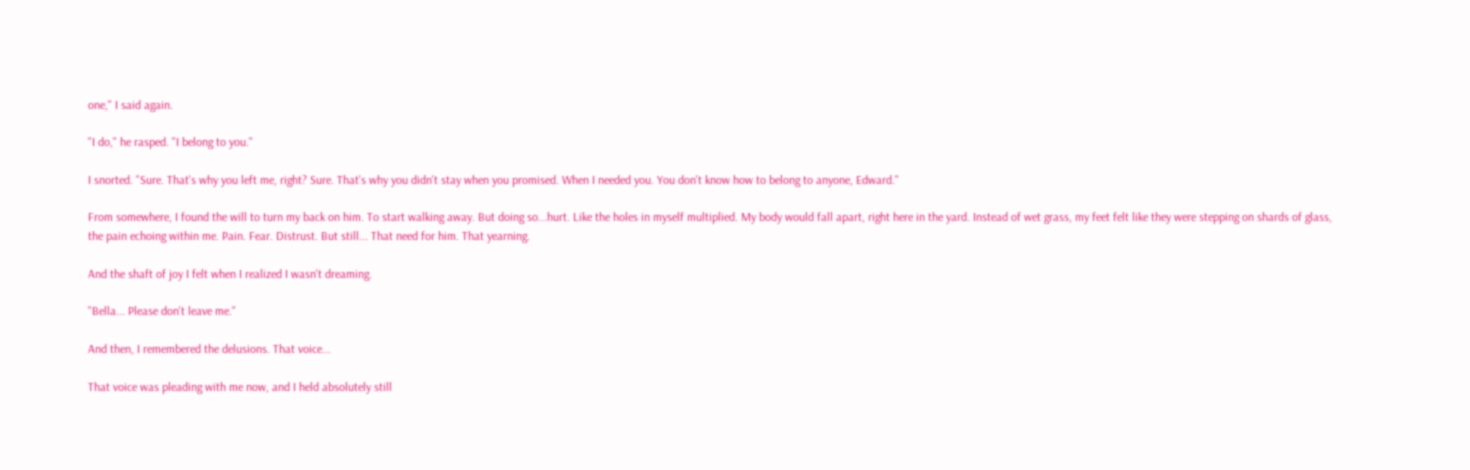one," I said again.

"I do," he rasped. "I belong to you."

I snorted. "Sure. That's why you left me, right? Sure. That's why you didn't stay when you promised. When I needed you. You don't know how to belong to anyone, Edward."

From somewhere, I found the will to turn my back on him. To start walking away. But doing so...hurt. Like the holes in myself multiplied. My body would fall apart, right here in the yard. Instead of wet grass, my feet felt like they were stepping on shards of glass, the pain echoing within me. Pain. Fear. Distrust. But still... That need for him. That yearning.

And the shaft of joy I felt when I realized I wasn't dreaming.

"Bella... Please don't leave me."

And then, I remembered the delusions. That voice...

That voice was pleading with me now, and I held absolutely still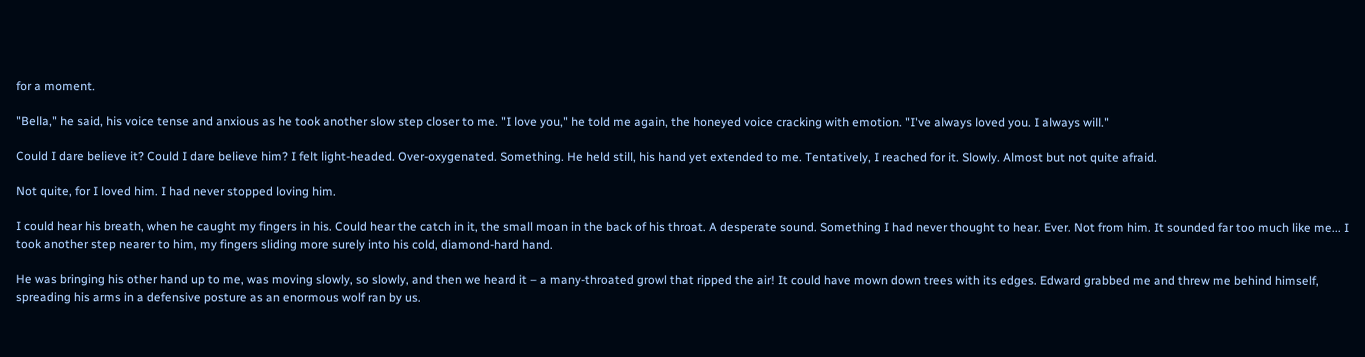for a moment.

"Bella," he said, his voice tense and anxious as he took another slow step closer to me. "I love you," he told me again, the honeyed voice cracking with emotion. "I've always loved you. I always will."

Could I dare believe it? Could I dare believe him? I felt light-headed. Over-oxygenated. Something. He held still, his hand yet extended to me. Tentatively, I reached for it. Slowly. Almost but not quite afraid.

Not quite, for I loved him. I had never stopped loving him.

I could hear his breath, when he caught my fingers in his. Could hear the catch in it, the small moan in the back of his throat. A desperate sound. Something I had never thought to hear. Ever. Not from him. It sounded far too much like me... I took another step nearer to him, my fingers sliding more surely into his cold, diamond-hard hand.

He was bringing his other hand up to me, was moving slowly, so slowly, and then we heard it – a many-throated growl that ripped the air! It could have mown down trees with its edges. Edward grabbed me and threw me behind himself, spreading his arms in a defensive posture as an enormous wolf ran by us.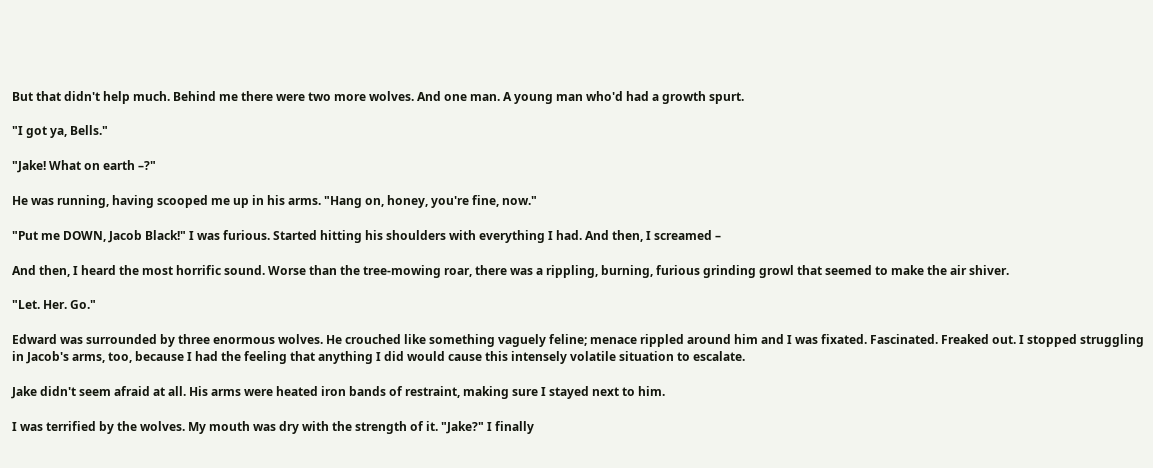But that didn't help much. Behind me there were two more wolves. And one man. A young man who'd had a growth spurt.

"I got ya, Bells."

"Jake! What on earth –?"

He was running, having scooped me up in his arms. "Hang on, honey, you're fine, now."

"Put me DOWN, Jacob Black!" I was furious. Started hitting his shoulders with everything I had. And then, I screamed –

And then, I heard the most horrific sound. Worse than the tree-mowing roar, there was a rippling, burning, furious grinding growl that seemed to make the air shiver.

"Let. Her. Go."

Edward was surrounded by three enormous wolves. He crouched like something vaguely feline; menace rippled around him and I was fixated. Fascinated. Freaked out. I stopped struggling in Jacob's arms, too, because I had the feeling that anything I did would cause this intensely volatile situation to escalate.

Jake didn't seem afraid at all. His arms were heated iron bands of restraint, making sure I stayed next to him.

I was terrified by the wolves. My mouth was dry with the strength of it. "Jake?" I finally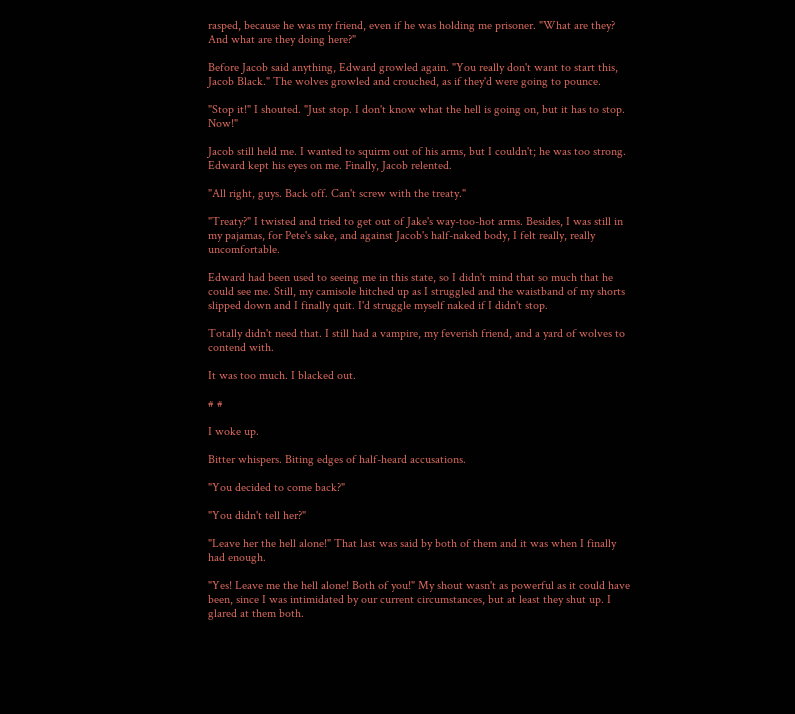rasped, because he was my friend, even if he was holding me prisoner. "What are they? And what are they doing here?"

Before Jacob said anything, Edward growled again. "You really don't want to start this, Jacob Black." The wolves growled and crouched, as if they'd were going to pounce.

"Stop it!" I shouted. "Just stop. I don't know what the hell is going on, but it has to stop. Now!"

Jacob still held me. I wanted to squirm out of his arms, but I couldn't; he was too strong. Edward kept his eyes on me. Finally, Jacob relented.

"All right, guys. Back off. Can't screw with the treaty."

"Treaty?" I twisted and tried to get out of Jake's way-too-hot arms. Besides, I was still in my pajamas, for Pete's sake, and against Jacob's half-naked body, I felt really, really uncomfortable.

Edward had been used to seeing me in this state, so I didn't mind that so much that he could see me. Still, my camisole hitched up as I struggled and the waistband of my shorts slipped down and I finally quit. I'd struggle myself naked if I didn't stop.

Totally didn't need that. I still had a vampire, my feverish friend, and a yard of wolves to contend with.

It was too much. I blacked out.

# #

I woke up.

Bitter whispers. Biting edges of half-heard accusations.

"You decided to come back?"

"You didn't tell her?"

"Leave her the hell alone!" That last was said by both of them and it was when I finally had enough.

"Yes! Leave me the hell alone! Both of you!" My shout wasn't as powerful as it could have been, since I was intimidated by our current circumstances, but at least they shut up. I glared at them both.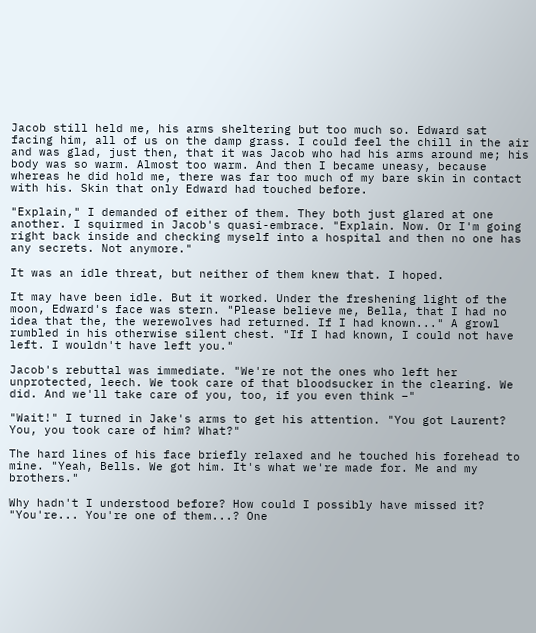Jacob still held me, his arms sheltering but too much so. Edward sat facing him, all of us on the damp grass. I could feel the chill in the air and was glad, just then, that it was Jacob who had his arms around me; his body was so warm. Almost too warm. And then I became uneasy, because whereas he did hold me, there was far too much of my bare skin in contact with his. Skin that only Edward had touched before.

"Explain," I demanded of either of them. They both just glared at one another. I squirmed in Jacob's quasi-embrace. "Explain. Now. Or I'm going right back inside and checking myself into a hospital and then no one has any secrets. Not anymore."

It was an idle threat, but neither of them knew that. I hoped.

It may have been idle. But it worked. Under the freshening light of the moon, Edward's face was stern. "Please believe me, Bella, that I had no idea that the, the werewolves had returned. If I had known..." A growl rumbled in his otherwise silent chest. "If I had known, I could not have left. I wouldn't have left you."

Jacob's rebuttal was immediate. "We're not the ones who left her unprotected, leech. We took care of that bloodsucker in the clearing. We did. And we'll take care of you, too, if you even think –"

"Wait!" I turned in Jake's arms to get his attention. "You got Laurent? You, you took care of him? What?"

The hard lines of his face briefly relaxed and he touched his forehead to mine. "Yeah, Bells. We got him. It's what we're made for. Me and my brothers."

Why hadn't I understood before? How could I possibly have missed it? "You're... You're one of them...? One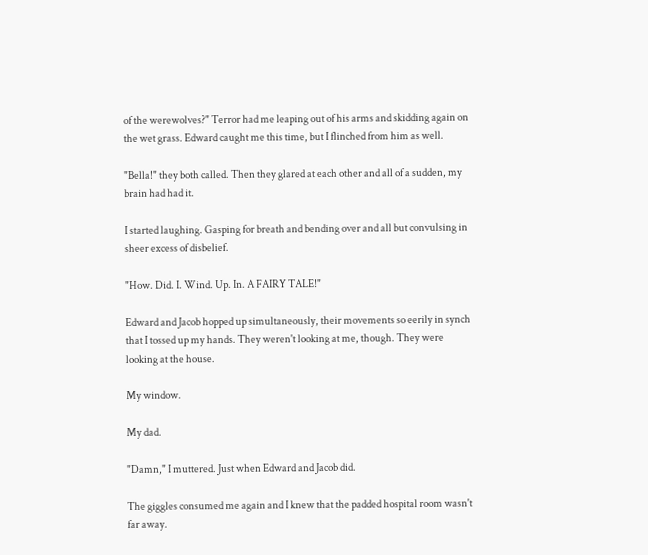of the werewolves?" Terror had me leaping out of his arms and skidding again on the wet grass. Edward caught me this time, but I flinched from him as well.

"Bella!" they both called. Then they glared at each other and all of a sudden, my brain had had it.

I started laughing. Gasping for breath and bending over and all but convulsing in sheer excess of disbelief.

"How. Did. I. Wind. Up. In. A FAIRY TALE!"

Edward and Jacob hopped up simultaneously, their movements so eerily in synch that I tossed up my hands. They weren't looking at me, though. They were looking at the house.

My window.

My dad.

"Damn," I muttered. Just when Edward and Jacob did.

The giggles consumed me again and I knew that the padded hospital room wasn't far away.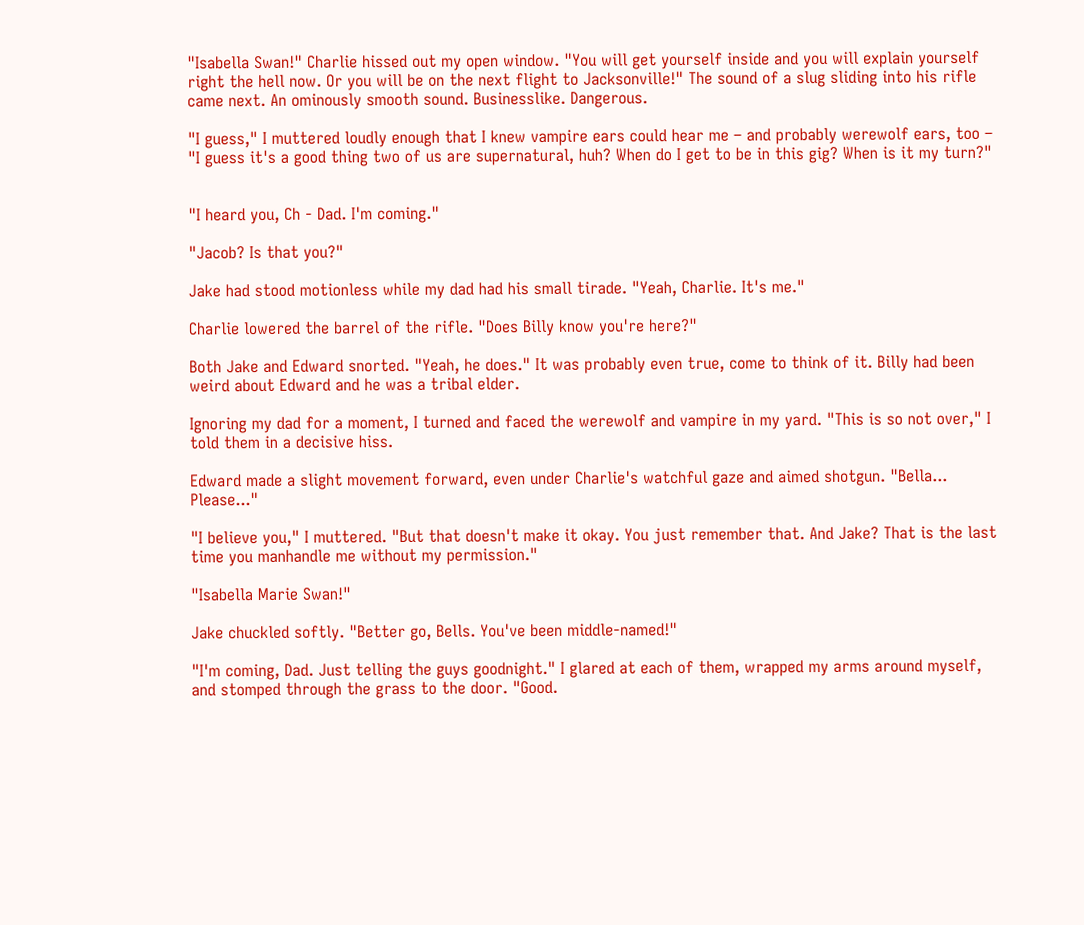"Isabella Swan!" Charlie hissed out my open window. "You will get yourself inside and you will explain yourself right the hell now. Or you will be on the next flight to Jacksonville!" The sound of a slug sliding into his rifle came next. An ominously smooth sound. Businesslike. Dangerous.

"I guess," I muttered loudly enough that I knew vampire ears could hear me – and probably werewolf ears, too – "I guess it's a good thing two of us are supernatural, huh? When do I get to be in this gig? When is it my turn?"


"I heard you, Ch - Dad. I'm coming."

"Jacob? Is that you?"

Jake had stood motionless while my dad had his small tirade. "Yeah, Charlie. It's me."

Charlie lowered the barrel of the rifle. "Does Billy know you're here?"

Both Jake and Edward snorted. "Yeah, he does." It was probably even true, come to think of it. Billy had been weird about Edward and he was a tribal elder.

Ignoring my dad for a moment, I turned and faced the werewolf and vampire in my yard. "This is so not over," I told them in a decisive hiss.

Edward made a slight movement forward, even under Charlie's watchful gaze and aimed shotgun. "Bella... Please..."

"I believe you," I muttered. "But that doesn't make it okay. You just remember that. And Jake? That is the last time you manhandle me without my permission."

"Isabella Marie Swan!"

Jake chuckled softly. "Better go, Bells. You've been middle-named!"

"I'm coming, Dad. Just telling the guys goodnight." I glared at each of them, wrapped my arms around myself, and stomped through the grass to the door. "Good.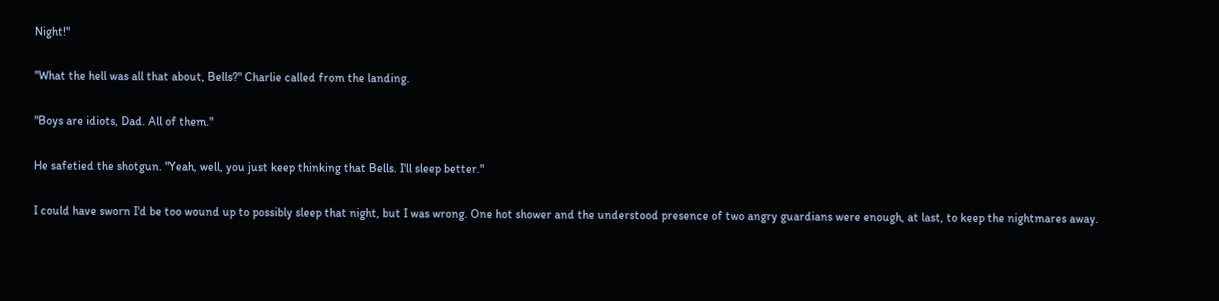Night!"

"What the hell was all that about, Bells?" Charlie called from the landing.

"Boys are idiots, Dad. All of them."

He safetied the shotgun. "Yeah, well, you just keep thinking that Bells. I'll sleep better."

I could have sworn I'd be too wound up to possibly sleep that night, but I was wrong. One hot shower and the understood presence of two angry guardians were enough, at last, to keep the nightmares away.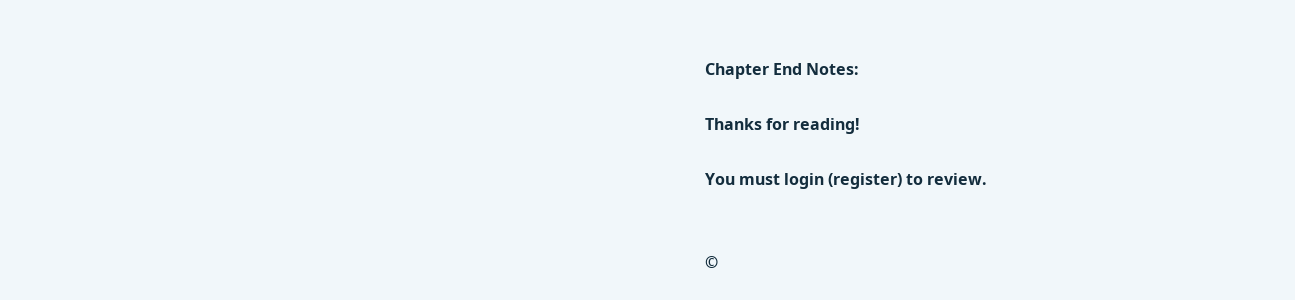Chapter End Notes:

Thanks for reading!

You must login (register) to review.


©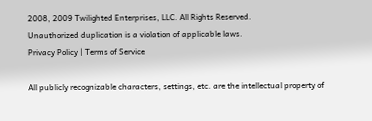2008, 2009 Twilighted Enterprises, LLC. All Rights Reserved.
Unauthorized duplication is a violation of applicable laws.
Privacy Policy | Terms of Service

All publicly recognizable characters, settings, etc. are the intellectual property of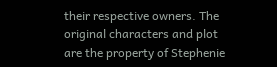their respective owners. The original characters and plot are the property of Stephenie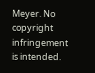Meyer. No copyright infringement is intended.